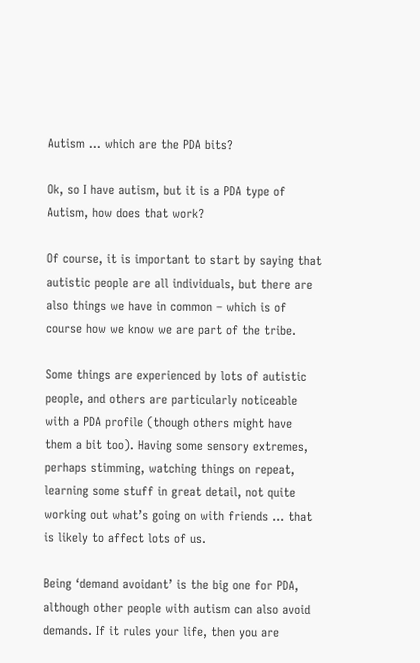Autism … which are the PDA bits?

Ok, so I have autism, but it is a PDA type of Autism, how does that work?

Of course, it is important to start by saying that autistic people are all individuals, but there are also things we have in common – which is of course how we know we are part of the tribe.

Some things are experienced by lots of autistic people, and others are particularly noticeable with a PDA profile (though others might have them a bit too). Having some sensory extremes, perhaps stimming, watching things on repeat, learning some stuff in great detail, not quite working out what’s going on with friends … that is likely to affect lots of us.

Being ‘demand avoidant’ is the big one for PDA, although other people with autism can also avoid demands. If it rules your life, then you are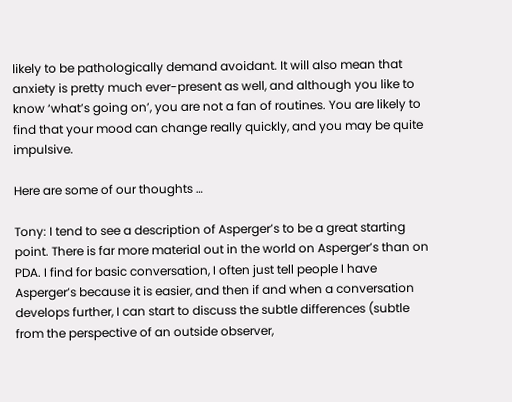likely to be pathologically demand avoidant. It will also mean that anxiety is pretty much ever-present as well, and although you like to know ‘what’s going on’, you are not a fan of routines. You are likely to find that your mood can change really quickly, and you may be quite impulsive.

Here are some of our thoughts …

Tony: I tend to see a description of Asperger’s to be a great starting point. There is far more material out in the world on Asperger’s than on PDA. I find for basic conversation, I often just tell people I have Asperger’s because it is easier, and then if and when a conversation develops further, I can start to discuss the subtle differences (subtle from the perspective of an outside observer,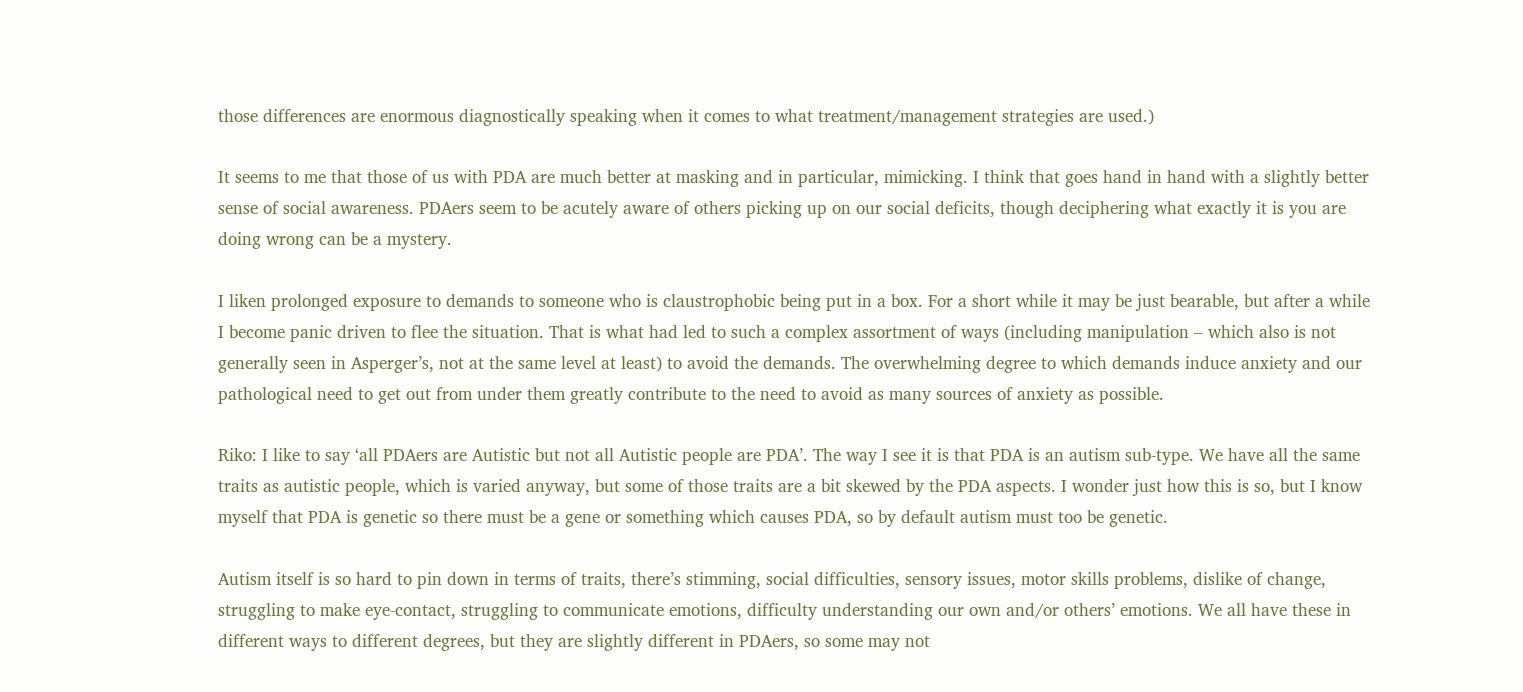those differences are enormous diagnostically speaking when it comes to what treatment/management strategies are used.)

It seems to me that those of us with PDA are much better at masking and in particular, mimicking. I think that goes hand in hand with a slightly better sense of social awareness. PDAers seem to be acutely aware of others picking up on our social deficits, though deciphering what exactly it is you are doing wrong can be a mystery.

I liken prolonged exposure to demands to someone who is claustrophobic being put in a box. For a short while it may be just bearable, but after a while I become panic driven to flee the situation. That is what had led to such a complex assortment of ways (including manipulation – which also is not generally seen in Asperger’s, not at the same level at least) to avoid the demands. The overwhelming degree to which demands induce anxiety and our pathological need to get out from under them greatly contribute to the need to avoid as many sources of anxiety as possible.

Riko: I like to say ‘all PDAers are Autistic but not all Autistic people are PDA’. The way I see it is that PDA is an autism sub-type. We have all the same traits as autistic people, which is varied anyway, but some of those traits are a bit skewed by the PDA aspects. I wonder just how this is so, but I know myself that PDA is genetic so there must be a gene or something which causes PDA, so by default autism must too be genetic.

Autism itself is so hard to pin down in terms of traits, there’s stimming, social difficulties, sensory issues, motor skills problems, dislike of change, struggling to make eye-contact, struggling to communicate emotions, difficulty understanding our own and/or others’ emotions. We all have these in different ways to different degrees, but they are slightly different in PDAers, so some may not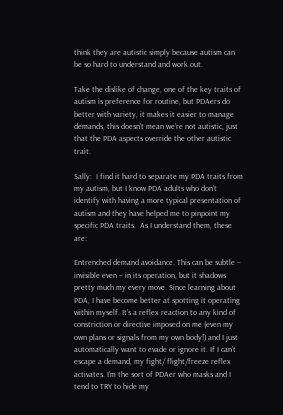think they are autistic simply because autism can be so hard to understand and work out.

Take the dislike of change, one of the key traits of autism is preference for routine, but PDAers do better with variety, it makes it easier to manage demands, this doesn’t mean we’re not autistic, just that the PDA aspects override the other autistic trait.

Sally:  I find it hard to separate my PDA traits from my autism, but I know PDA adults who don’t identify with having a more typical presentation of autism and they have helped me to pinpoint my specific PDA traits.  As I understand them, these are:

Entrenched demand avoidance. This can be subtle – invisible even – in its operation, but it shadows pretty much my every move. Since learning about PDA, I have become better at spotting it operating within myself. It’s a reflex reaction to any kind of constriction or directive imposed on me (even my own plans or signals from my own body!) and I just automatically want to evade or ignore it. If I can’t escape a demand, my fight/ flight/freeze reflex activates. I’m the sort of PDAer who masks and I tend to TRY to hide my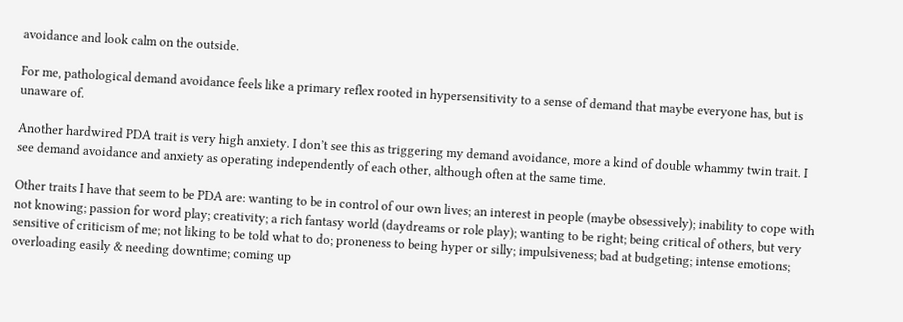avoidance and look calm on the outside.

For me, pathological demand avoidance feels like a primary reflex rooted in hypersensitivity to a sense of demand that maybe everyone has, but is unaware of.

Another hardwired PDA trait is very high anxiety. I don’t see this as triggering my demand avoidance, more a kind of double whammy twin trait. I see demand avoidance and anxiety as operating independently of each other, although often at the same time.

Other traits I have that seem to be PDA are: wanting to be in control of our own lives; an interest in people (maybe obsessively); inability to cope with not knowing; passion for word play; creativity; a rich fantasy world (daydreams or role play); wanting to be right; being critical of others, but very sensitive of criticism of me; not liking to be told what to do; proneness to being hyper or silly; impulsiveness; bad at budgeting; intense emotions; overloading easily & needing downtime; coming up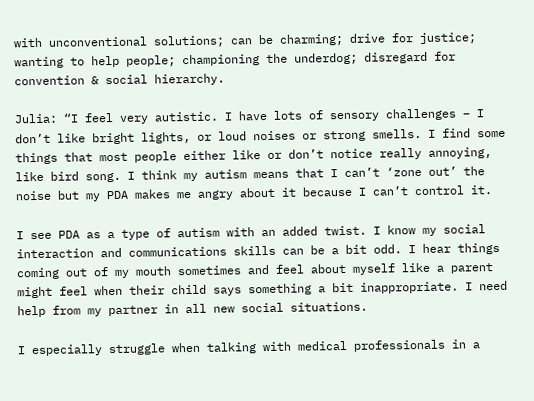with unconventional solutions; can be charming; drive for justice; wanting to help people; championing the underdog; disregard for convention & social hierarchy.

Julia: “I feel very autistic. I have lots of sensory challenges – I don’t like bright lights, or loud noises or strong smells. I find some things that most people either like or don’t notice really annoying, like bird song. I think my autism means that I can’t ‘zone out’ the noise but my PDA makes me angry about it because I can’t control it.

I see PDA as a type of autism with an added twist. I know my social interaction and communications skills can be a bit odd. I hear things coming out of my mouth sometimes and feel about myself like a parent might feel when their child says something a bit inappropriate. I need help from my partner in all new social situations.

I especially struggle when talking with medical professionals in a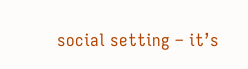social setting – it’s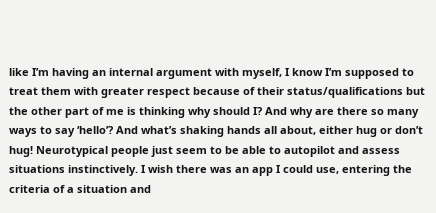like I’m having an internal argument with myself, I know I’m supposed to treat them with greater respect because of their status/qualifications but the other part of me is thinking why should I? And why are there so many ways to say ‘hello’? And what’s shaking hands all about, either hug or don’t hug! Neurotypical people just seem to be able to autopilot and assess situations instinctively. I wish there was an app I could use, entering the criteria of a situation and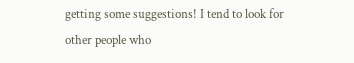getting some suggestions! I tend to look for other people who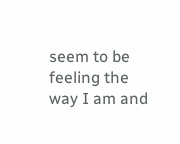seem to be feeling the way I am and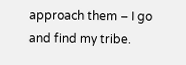approach them – I go and find my tribe.